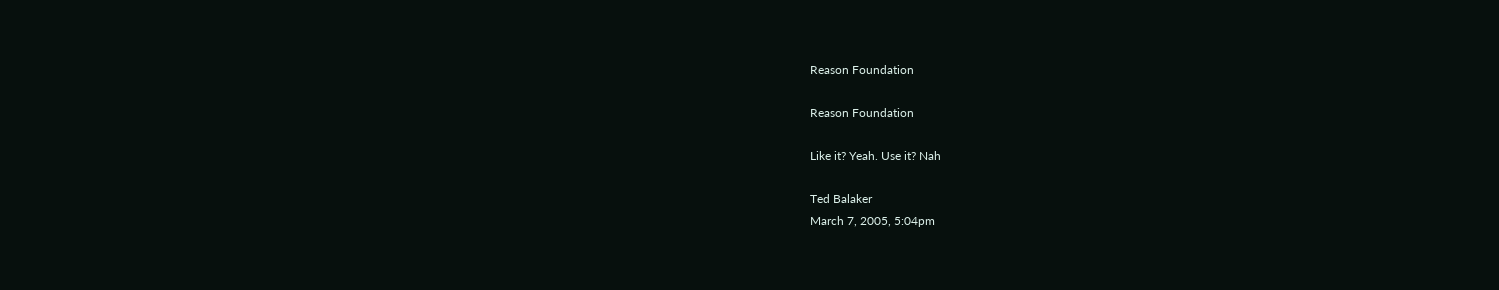Reason Foundation

Reason Foundation

Like it? Yeah. Use it? Nah

Ted Balaker
March 7, 2005, 5:04pm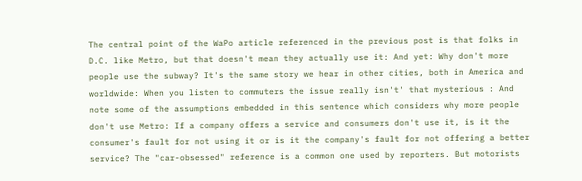The central point of the WaPo article referenced in the previous post is that folks in D.C. like Metro, but that doesn't mean they actually use it: And yet: Why don't more people use the subway? It's the same story we hear in other cities, both in America and worldwide: When you listen to commuters the issue really isn't' that mysterious : And note some of the assumptions embedded in this sentence which considers why more people don't use Metro: If a company offers a service and consumers don't use it, is it the consumer's fault for not using it or is it the company's fault for not offering a better service? The "car-obsessed" reference is a common one used by reporters. But motorists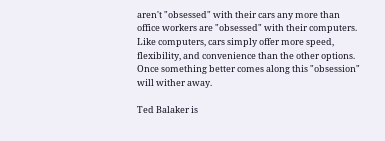aren't "obsessed" with their cars any more than office workers are "obsessed" with their computers. Like computers, cars simply offer more speed, flexibility, and convenience than the other options. Once something better comes along this "obsession" will wither away.

Ted Balaker is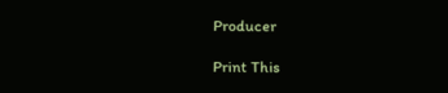Producer

Print This